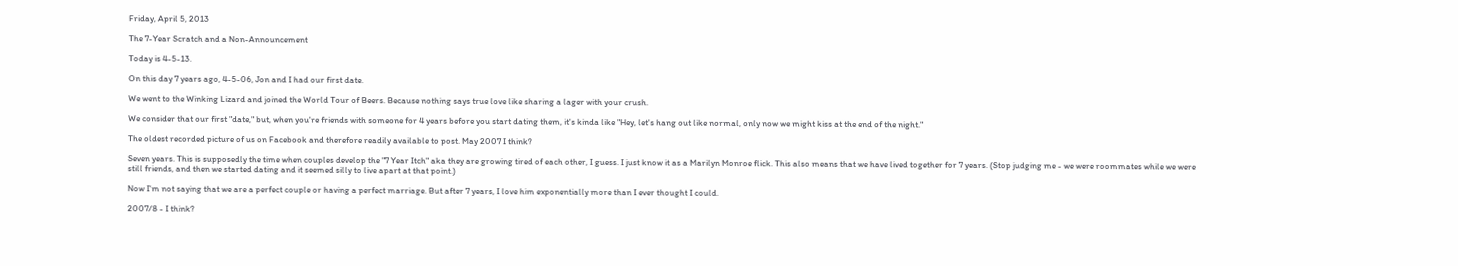Friday, April 5, 2013

The 7-Year Scratch and a Non-Announcement

Today is 4-5-13.

On this day 7 years ago, 4-5-06, Jon and I had our first date.

We went to the Winking Lizard and joined the World Tour of Beers. Because nothing says true love like sharing a lager with your crush.

We consider that our first "date," but, when you're friends with someone for 4 years before you start dating them, it's kinda like "Hey, let's hang out like normal, only now we might kiss at the end of the night."

The oldest recorded picture of us on Facebook and therefore readily available to post. May 2007 I think?

Seven years. This is supposedly the time when couples develop the "7 Year Itch" aka they are growing tired of each other, I guess. I just know it as a Marilyn Monroe flick. This also means that we have lived together for 7 years. (Stop judging me - we were roommates while we were still friends, and then we started dating and it seemed silly to live apart at that point.)

Now I'm not saying that we are a perfect couple or having a perfect marriage. But after 7 years, I love him exponentially more than I ever thought I could.

2007/8 - I think?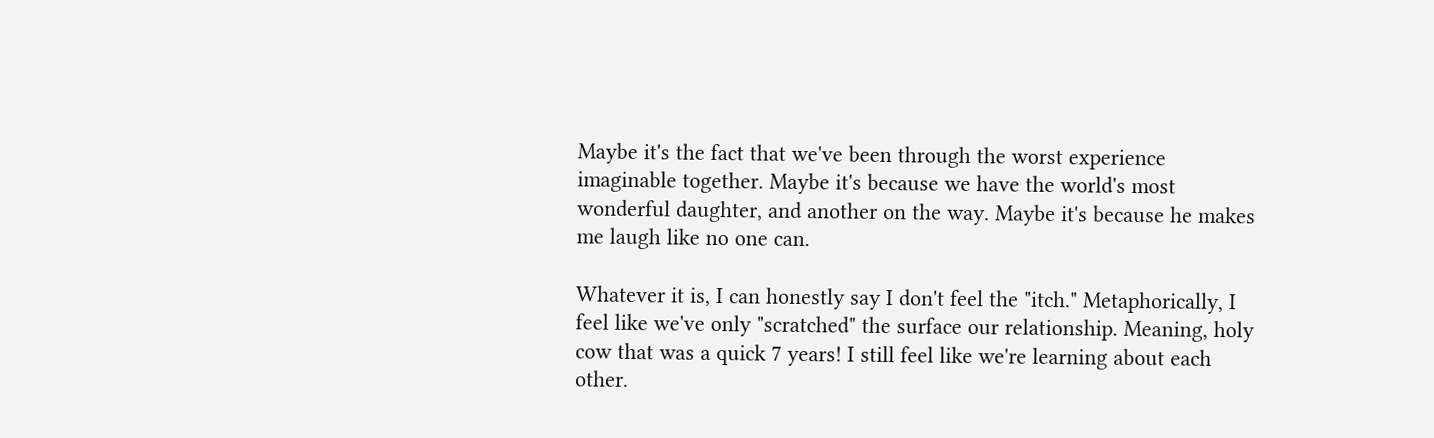Maybe it's the fact that we've been through the worst experience imaginable together. Maybe it's because we have the world's most wonderful daughter, and another on the way. Maybe it's because he makes me laugh like no one can.

Whatever it is, I can honestly say I don't feel the "itch." Metaphorically, I feel like we've only "scratched" the surface our relationship. Meaning, holy cow that was a quick 7 years! I still feel like we're learning about each other.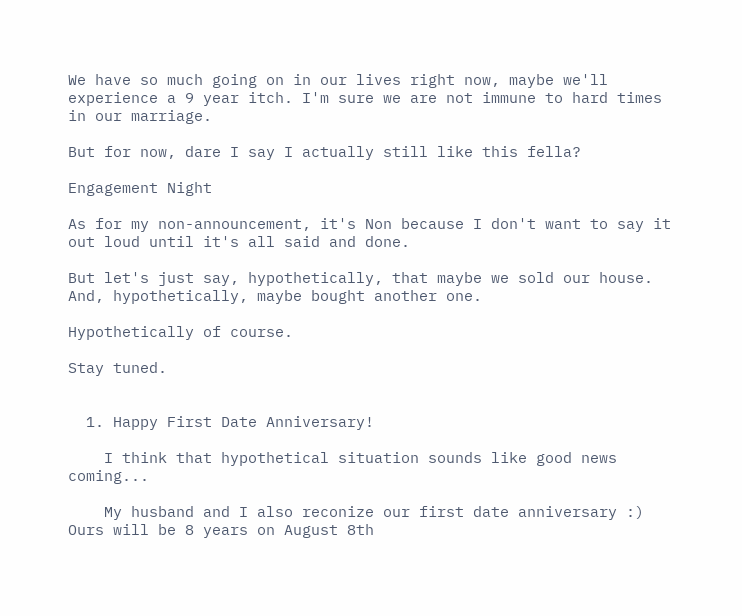We have so much going on in our lives right now, maybe we'll experience a 9 year itch. I'm sure we are not immune to hard times in our marriage.

But for now, dare I say I actually still like this fella?

Engagement Night

As for my non-announcement, it's Non because I don't want to say it out loud until it's all said and done.

But let's just say, hypothetically, that maybe we sold our house. And, hypothetically, maybe bought another one.

Hypothetically of course.

Stay tuned.


  1. Happy First Date Anniversary!

    I think that hypothetical situation sounds like good news coming...

    My husband and I also reconize our first date anniversary :) Ours will be 8 years on August 8th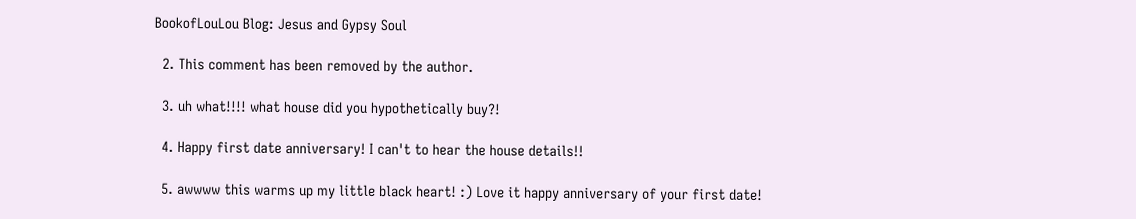BookofLouLou Blog: Jesus and Gypsy Soul

  2. This comment has been removed by the author.

  3. uh what!!!! what house did you hypothetically buy?!

  4. Happy first date anniversary! I can't to hear the house details!!

  5. awwww this warms up my little black heart! :) Love it happy anniversary of your first date!